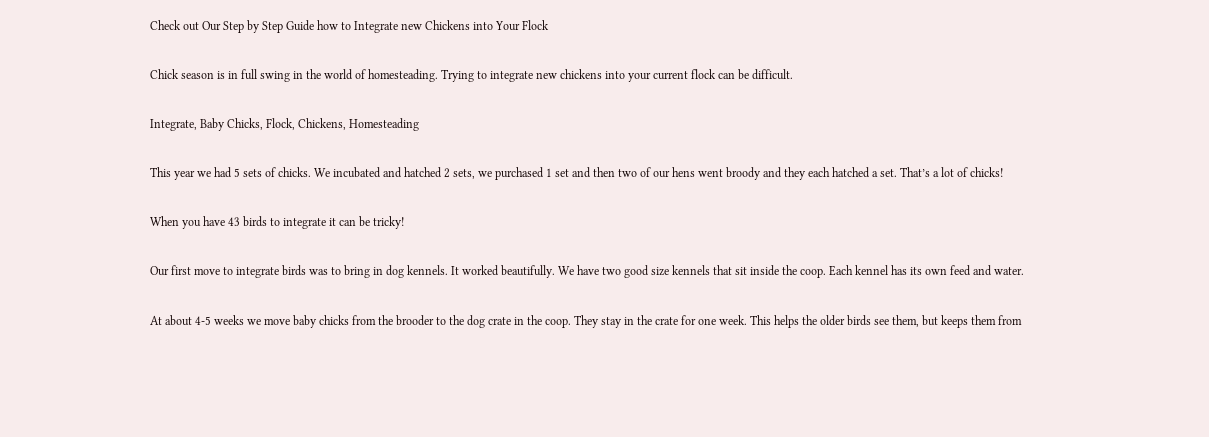Check out Our Step by Step Guide how to Integrate new Chickens into Your Flock

Chick season is in full swing in the world of homesteading. Trying to integrate new chickens into your current flock can be difficult.

Integrate, Baby Chicks, Flock, Chickens, Homesteading

This year we had 5 sets of chicks. We incubated and hatched 2 sets, we purchased 1 set and then two of our hens went broody and they each hatched a set. That’s a lot of chicks!

When you have 43 birds to integrate it can be tricky!

Our first move to integrate birds was to bring in dog kennels. It worked beautifully. We have two good size kennels that sit inside the coop. Each kennel has its own feed and water.

At about 4-5 weeks we move baby chicks from the brooder to the dog crate in the coop. They stay in the crate for one week. This helps the older birds see them, but keeps them from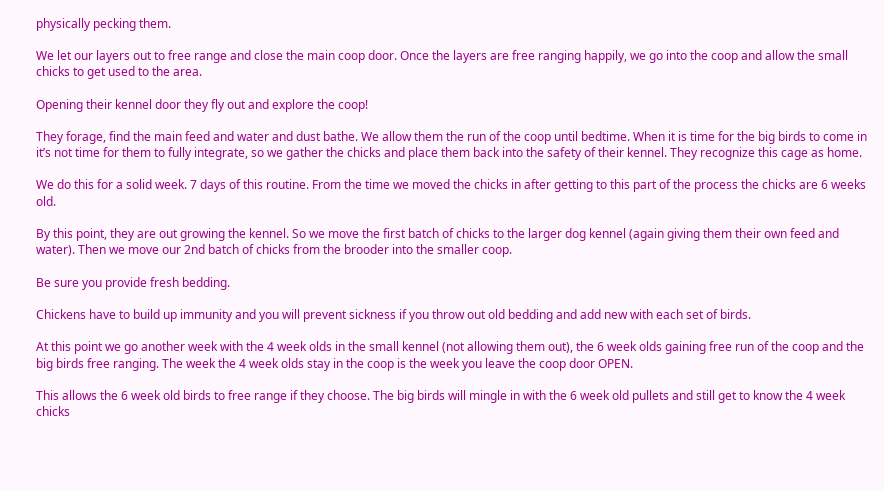physically pecking them.

We let our layers out to free range and close the main coop door. Once the layers are free ranging happily, we go into the coop and allow the small chicks to get used to the area.

Opening their kennel door they fly out and explore the coop!

They forage, find the main feed and water and dust bathe. We allow them the run of the coop until bedtime. When it is time for the big birds to come in it’s not time for them to fully integrate, so we gather the chicks and place them back into the safety of their kennel. They recognize this cage as home.

We do this for a solid week. 7 days of this routine. From the time we moved the chicks in after getting to this part of the process the chicks are 6 weeks old.

By this point, they are out growing the kennel. So we move the first batch of chicks to the larger dog kennel (again giving them their own feed and water). Then we move our 2nd batch of chicks from the brooder into the smaller coop.

Be sure you provide fresh bedding.

Chickens have to build up immunity and you will prevent sickness if you throw out old bedding and add new with each set of birds.

At this point we go another week with the 4 week olds in the small kennel (not allowing them out), the 6 week olds gaining free run of the coop and the big birds free ranging. The week the 4 week olds stay in the coop is the week you leave the coop door OPEN.

This allows the 6 week old birds to free range if they choose. The big birds will mingle in with the 6 week old pullets and still get to know the 4 week chicks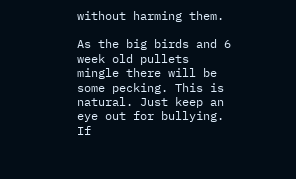without harming them.

As the big birds and 6 week old pullets mingle there will be some pecking. This is natural. Just keep an eye out for bullying. If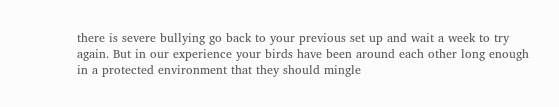there is severe bullying go back to your previous set up and wait a week to try again. But in our experience your birds have been around each other long enough in a protected environment that they should mingle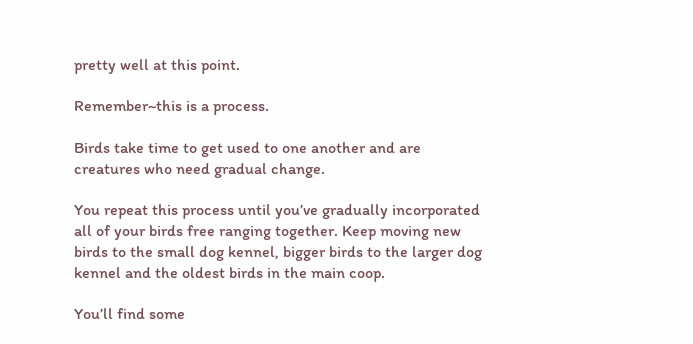pretty well at this point.

Remember~this is a process.

Birds take time to get used to one another and are creatures who need gradual change.

You repeat this process until you’ve gradually incorporated all of your birds free ranging together. Keep moving new birds to the small dog kennel, bigger birds to the larger dog kennel and the oldest birds in the main coop.

You’ll find some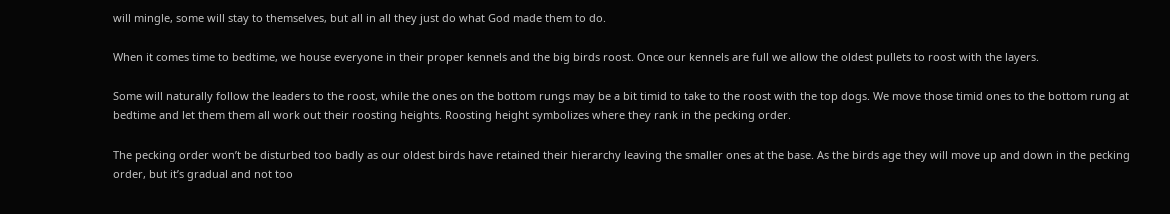will mingle, some will stay to themselves, but all in all they just do what God made them to do.

When it comes time to bedtime, we house everyone in their proper kennels and the big birds roost. Once our kennels are full we allow the oldest pullets to roost with the layers.

Some will naturally follow the leaders to the roost, while the ones on the bottom rungs may be a bit timid to take to the roost with the top dogs. We move those timid ones to the bottom rung at bedtime and let them them all work out their roosting heights. Roosting height symbolizes where they rank in the pecking order.

The pecking order won’t be disturbed too badly as our oldest birds have retained their hierarchy leaving the smaller ones at the base. As the birds age they will move up and down in the pecking order, but it’s gradual and not too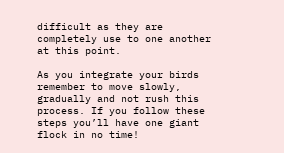difficult as they are completely use to one another at this point.

As you integrate your birds remember to move slowly, gradually and not rush this process. If you follow these steps you’ll have one giant flock in no time!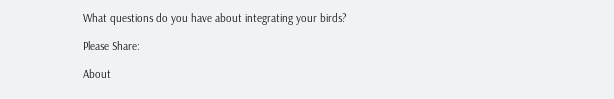What questions do you have about integrating your birds?

Please Share:

About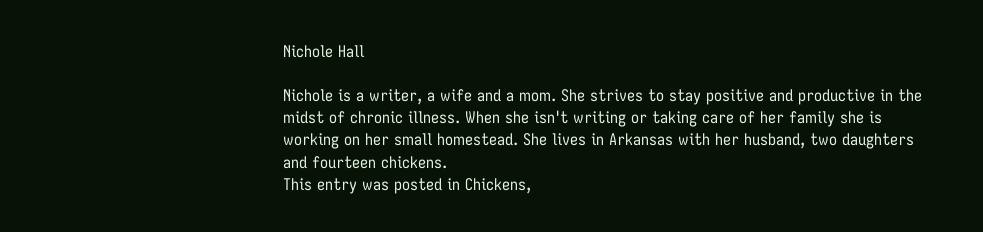Nichole Hall

Nichole is a writer, a wife and a mom. She strives to stay positive and productive in the midst of chronic illness. When she isn't writing or taking care of her family she is working on her small homestead. She lives in Arkansas with her husband, two daughters and fourteen chickens.
This entry was posted in Chickens,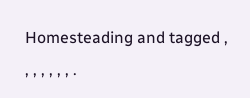Homesteading and tagged , , , , , , , .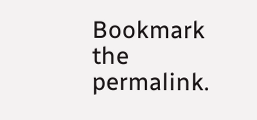Bookmark the permalink.